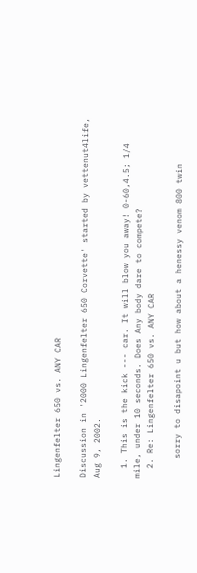Lingenfelter 650 vs. ANY CAR

Discussion in '2000 Lingenfelter 650 Corvette' started by vettenut4life, Aug 9, 2002.

  1. This is the kick --- car. It will blow you away! 0-60,4.5; 1/4 mile, under 10 seconds. Does Any body dare to compete?
  2. Re: Lingenfelter 650 vs. ANY CAR

    sorry to disapoint u but how about a henessy venom 800 twin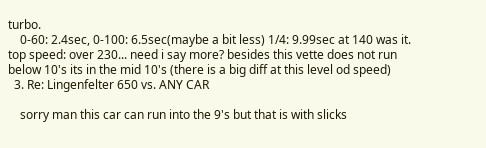turbo.
    0-60: 2.4sec, 0-100: 6.5sec(maybe a bit less) 1/4: 9.99sec at 140 was it. top speed: over 230... need i say more? besides this vette does not run below 10's its in the mid 10's (there is a big diff at this level od speed)
  3. Re: Lingenfelter 650 vs. ANY CAR

    sorry man this car can run into the 9's but that is with slicks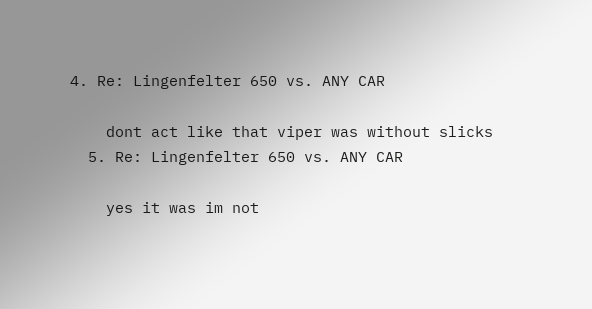4. Re: Lingenfelter 650 vs. ANY CAR

    dont act like that viper was without slicks
  5. Re: Lingenfelter 650 vs. ANY CAR

    yes it was im not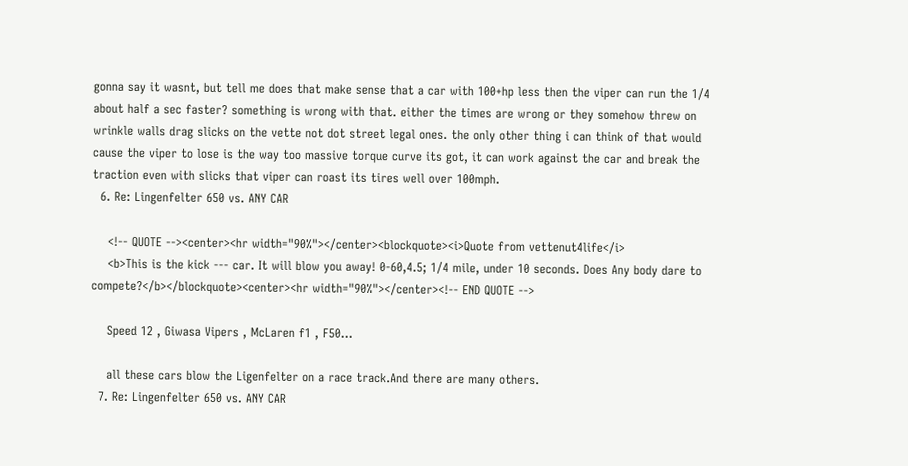gonna say it wasnt, but tell me does that make sense that a car with 100+hp less then the viper can run the 1/4 about half a sec faster? something is wrong with that. either the times are wrong or they somehow threw on wrinkle walls drag slicks on the vette not dot street legal ones. the only other thing i can think of that would cause the viper to lose is the way too massive torque curve its got, it can work against the car and break the traction even with slicks that viper can roast its tires well over 100mph.
  6. Re: Lingenfelter 650 vs. ANY CAR

    <!-- QUOTE --><center><hr width="90%"></center><blockquote><i>Quote from vettenut4life</i>
    <b>This is the kick --- car. It will blow you away! 0-60,4.5; 1/4 mile, under 10 seconds. Does Any body dare to compete?</b></blockquote><center><hr width="90%"></center><!-- END QUOTE -->

    Speed 12 , Giwasa Vipers , McLaren f1 , F50...

    all these cars blow the Ligenfelter on a race track.And there are many others.
  7. Re: Lingenfelter 650 vs. ANY CAR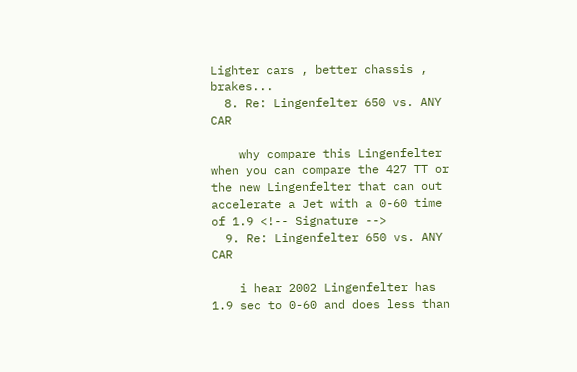Lighter cars , better chassis , brakes...
  8. Re: Lingenfelter 650 vs. ANY CAR

    why compare this Lingenfelter when you can compare the 427 TT or the new Lingenfelter that can out accelerate a Jet with a 0-60 time of 1.9 <!-- Signature -->
  9. Re: Lingenfelter 650 vs. ANY CAR

    i hear 2002 Lingenfelter has 1.9 sec to 0-60 and does less than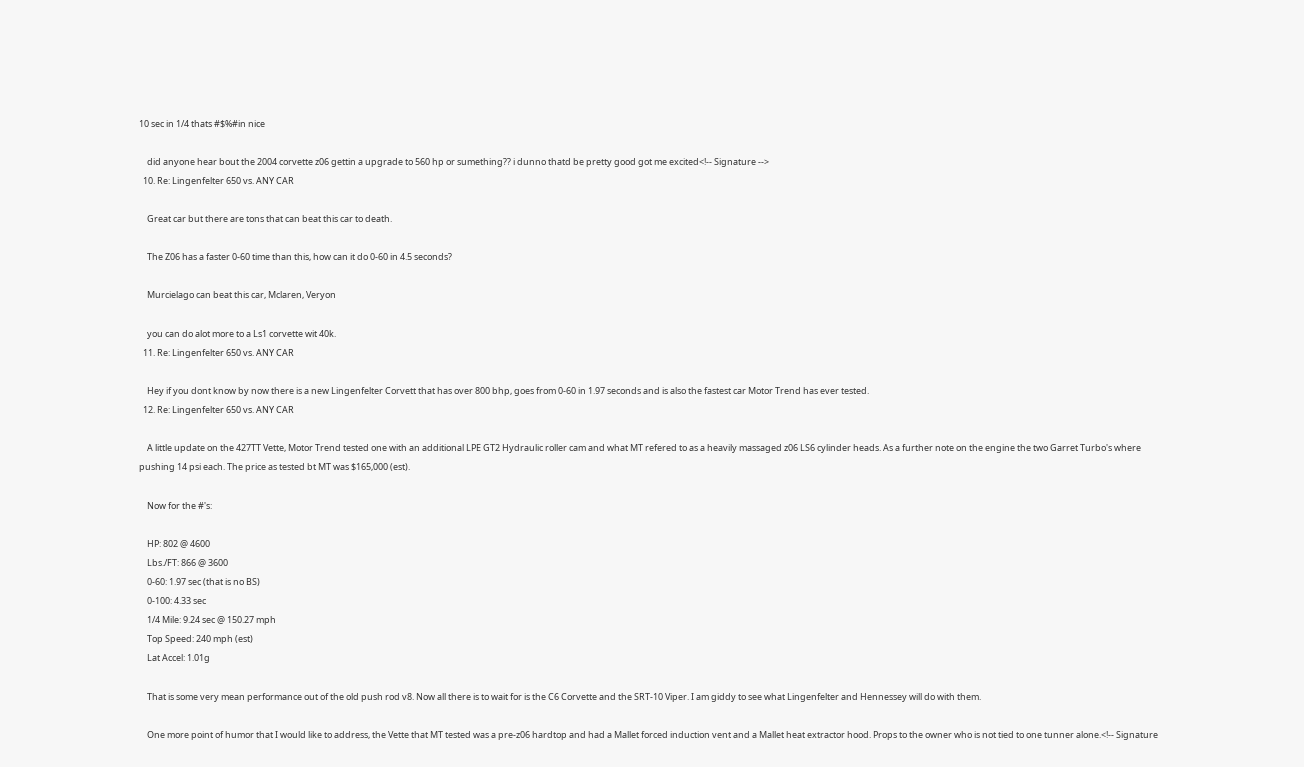10 sec in 1/4 thats #$%#in nice

    did anyone hear bout the 2004 corvette z06 gettin a upgrade to 560 hp or sumething?? i dunno thatd be pretty good got me excited<!-- Signature -->
  10. Re: Lingenfelter 650 vs. ANY CAR

    Great car but there are tons that can beat this car to death.

    The Z06 has a faster 0-60 time than this, how can it do 0-60 in 4.5 seconds?

    Murcielago can beat this car, Mclaren, Veryon

    you can do alot more to a Ls1 corvette wit 40k.
  11. Re: Lingenfelter 650 vs. ANY CAR

    Hey if you dont know by now there is a new Lingenfelter Corvett that has over 800 bhp, goes from 0-60 in 1.97 seconds and is also the fastest car Motor Trend has ever tested.
  12. Re: Lingenfelter 650 vs. ANY CAR

    A little update on the 427TT Vette, Motor Trend tested one with an additional LPE GT2 Hydraulic roller cam and what MT refered to as a heavily massaged z06 LS6 cylinder heads. As a further note on the engine the two Garret Turbo's where pushing 14 psi each. The price as tested bt MT was $165,000 (est).

    Now for the #'s:

    HP: 802 @ 4600
    Lbs./FT: 866 @ 3600
    0-60: 1.97 sec (that is no BS)
    0-100: 4.33 sec
    1/4 Mile: 9.24 sec @ 150.27 mph
    Top Speed: 240 mph (est)
    Lat Accel: 1.01g

    That is some very mean performance out of the old push rod v8. Now all there is to wait for is the C6 Corvette and the SRT-10 Viper. I am giddy to see what Lingenfelter and Hennessey will do with them.

    One more point of humor that I would like to address, the Vette that MT tested was a pre-z06 hardtop and had a Mallet forced induction vent and a Mallet heat extractor hood. Props to the owner who is not tied to one tunner alone.<!-- Signature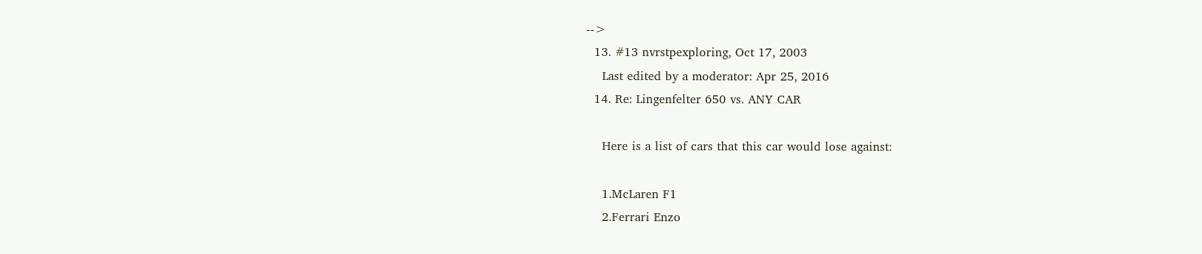-->
  13. #13 nvrstpexploring, Oct 17, 2003
    Last edited by a moderator: Apr 25, 2016
  14. Re: Lingenfelter 650 vs. ANY CAR

    Here is a list of cars that this car would lose against:

    1.McLaren F1
    2.Ferrari Enzo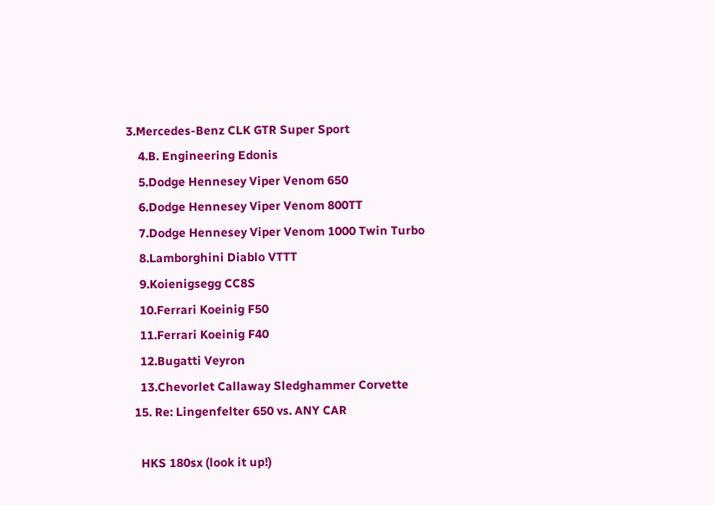3.Mercedes-Benz CLK GTR Super Sport
    4.B. Engineering Edonis
    5.Dodge Hennesey Viper Venom 650
    6.Dodge Hennesey Viper Venom 800TT
    7.Dodge Hennesey Viper Venom 1000 Twin Turbo
    8.Lamborghini Diablo VTTT
    9.Koienigsegg CC8S
    10.Ferrari Koeinig F50
    11.Ferrari Koeinig F40
    12.Bugatti Veyron
    13.Chevorlet Callaway Sledghammer Corvette
  15. Re: Lingenfelter 650 vs. ANY CAR

    HKS 180sx (look it up!)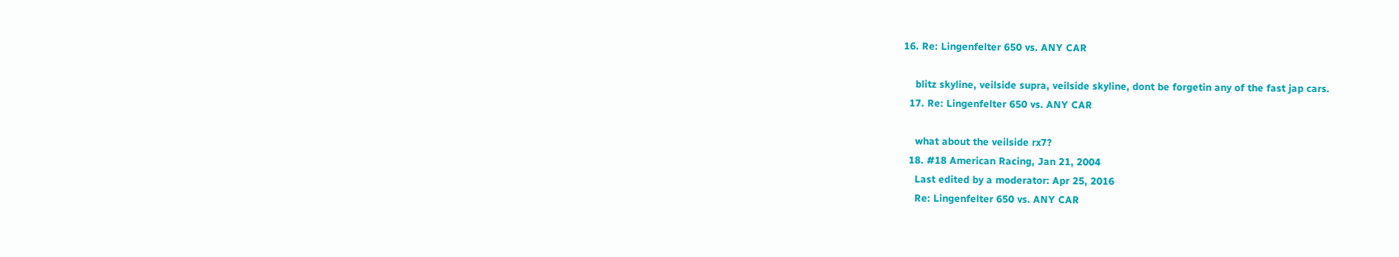16. Re: Lingenfelter 650 vs. ANY CAR

    blitz skyline, veilside supra, veilside skyline, dont be forgetin any of the fast jap cars.
  17. Re: Lingenfelter 650 vs. ANY CAR

    what about the veilside rx7?
  18. #18 American Racing, Jan 21, 2004
    Last edited by a moderator: Apr 25, 2016
    Re: Lingenfelter 650 vs. ANY CAR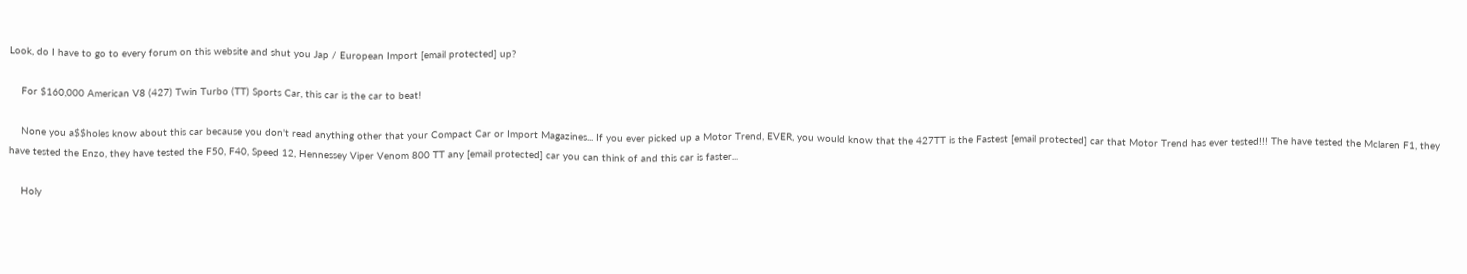Look, do I have to go to every forum on this website and shut you Jap / European Import [email protected] up?

    For $160,000 American V8 (427) Twin Turbo (TT) Sports Car, this car is the car to beat!

    None you a$$holes know about this car because you don't read anything other that your Compact Car or Import Magazines... If you ever picked up a Motor Trend, EVER, you would know that the 427TT is the Fastest [email protected] car that Motor Trend has ever tested!!! The have tested the Mclaren F1, they have tested the Enzo, they have tested the F50, F40, Speed 12, Hennessey Viper Venom 800 TT any [email protected] car you can think of and this car is faster...

    Holy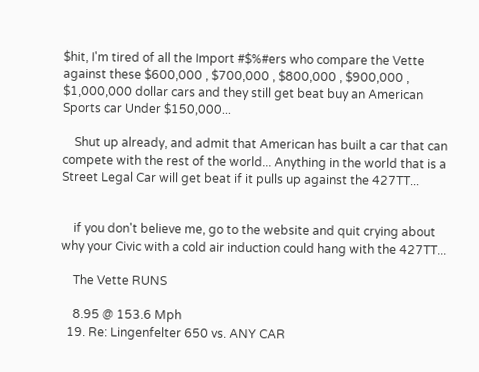$hit, I'm tired of all the Import #$%#ers who compare the Vette against these $600,000 , $700,000 , $800,000 , $900,000 , $1,000,000 dollar cars and they still get beat buy an American Sports car Under $150,000...

    Shut up already, and admit that American has built a car that can compete with the rest of the world... Anything in the world that is a Street Legal Car will get beat if it pulls up against the 427TT...


    if you don't believe me, go to the website and quit crying about why your Civic with a cold air induction could hang with the 427TT...

    The Vette RUNS

    8.95 @ 153.6 Mph
  19. Re: Lingenfelter 650 vs. ANY CAR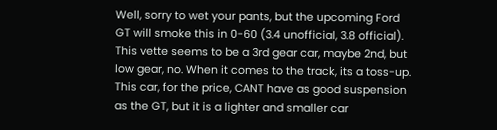Well, sorry to wet your pants, but the upcoming Ford GT will smoke this in 0-60 (3.4 unofficial, 3.8 official). This vette seems to be a 3rd gear car, maybe 2nd, but low gear, no. When it comes to the track, its a toss-up. This car, for the price, CANT have as good suspension as the GT, but it is a lighter and smaller car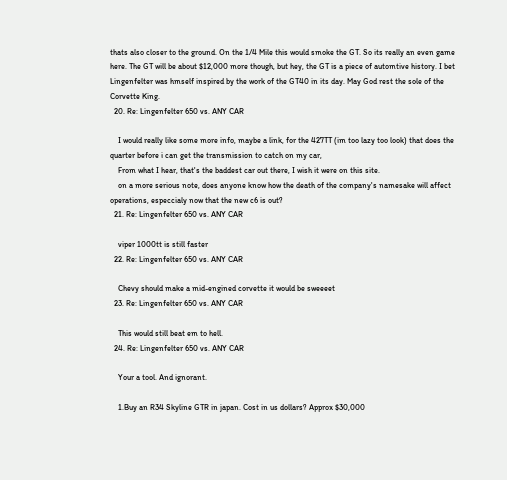thats also closer to the ground. On the 1/4 Mile this would smoke the GT. So its really an even game here. The GT will be about $12,000 more though, but hey, the GT is a piece of automtive history. I bet Lingenfelter was hmself inspired by the work of the GT40 in its day. May God rest the sole of the Corvette King.
  20. Re: Lingenfelter 650 vs. ANY CAR

    I would really like some more info, maybe a link, for the 427TT (im too lazy too look) that does the quarter before i can get the transmission to catch on my car,
    From what I hear, that's the baddest car out there, I wish it were on this site.
    on a more serious note, does anyone know how the death of the company's namesake will affect operations, especcialy now that the new c6 is out?
  21. Re: Lingenfelter 650 vs. ANY CAR

    viper 1000tt is still faster
  22. Re: Lingenfelter 650 vs. ANY CAR

    Chevy should make a mid-engined corvette it would be sweeeet
  23. Re: Lingenfelter 650 vs. ANY CAR

    This would still beat em to hell.
  24. Re: Lingenfelter 650 vs. ANY CAR

    Your a tool. And ignorant.

    1.Buy an R34 Skyline GTR in japan. Cost in us dollars? Approx $30,000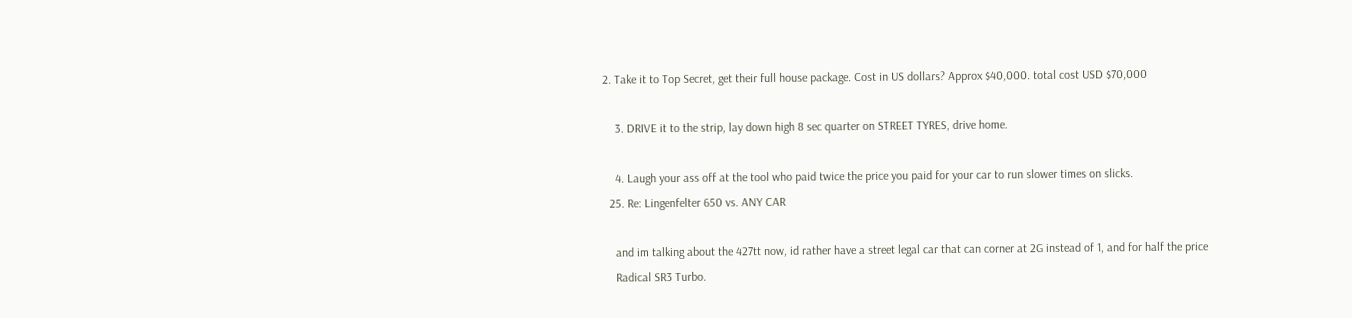2. Take it to Top Secret, get their full house package. Cost in US dollars? Approx $40,000. total cost USD $70,000

    3. DRIVE it to the strip, lay down high 8 sec quarter on STREET TYRES, drive home.

    4. Laugh your ass off at the tool who paid twice the price you paid for your car to run slower times on slicks.
  25. Re: Lingenfelter 650 vs. ANY CAR

    and im talking about the 427tt now, id rather have a street legal car that can corner at 2G instead of 1, and for half the price
    Radical SR3 Turbo.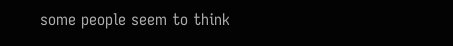some people seem to think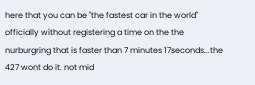here that you can be "the fastest car in the world" officially without registering a time on the the nurburgring that is faster than 7 minutes 17seconds...the 427 wont do it. not mid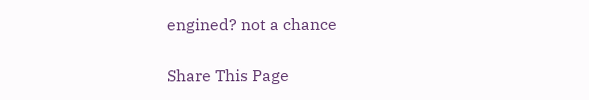engined? not a chance

Share This Page